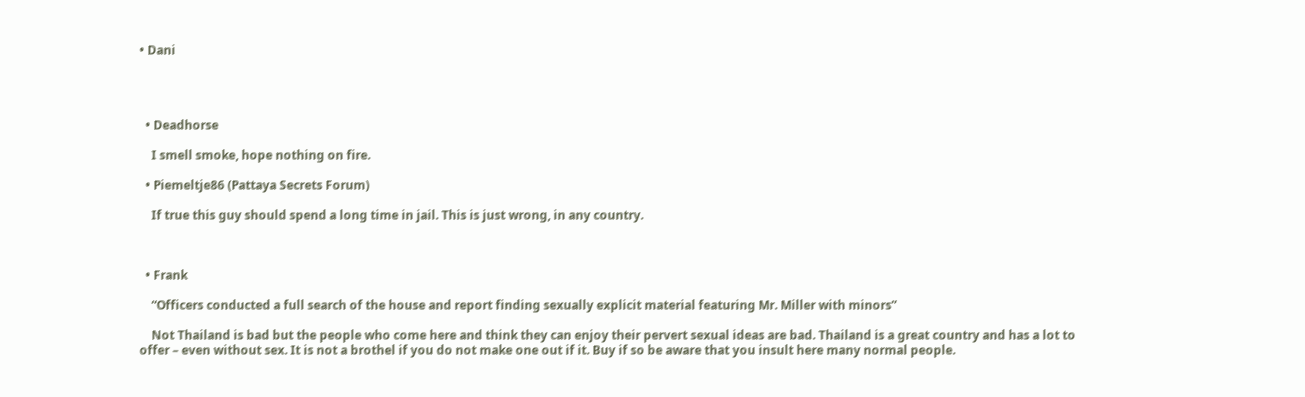• Dani




  • Deadhorse

    I smell smoke, hope nothing on fire.

  • Piemeltje86 (Pattaya Secrets Forum)

    If true this guy should spend a long time in jail. This is just wrong, in any country.



  • Frank

    “Officers conducted a full search of the house and report finding sexually explicit material featuring Mr. Miller with minors”

    Not Thailand is bad but the people who come here and think they can enjoy their pervert sexual ideas are bad. Thailand is a great country and has a lot to offer – even without sex. It is not a brothel if you do not make one out if it. Buy if so be aware that you insult here many normal people.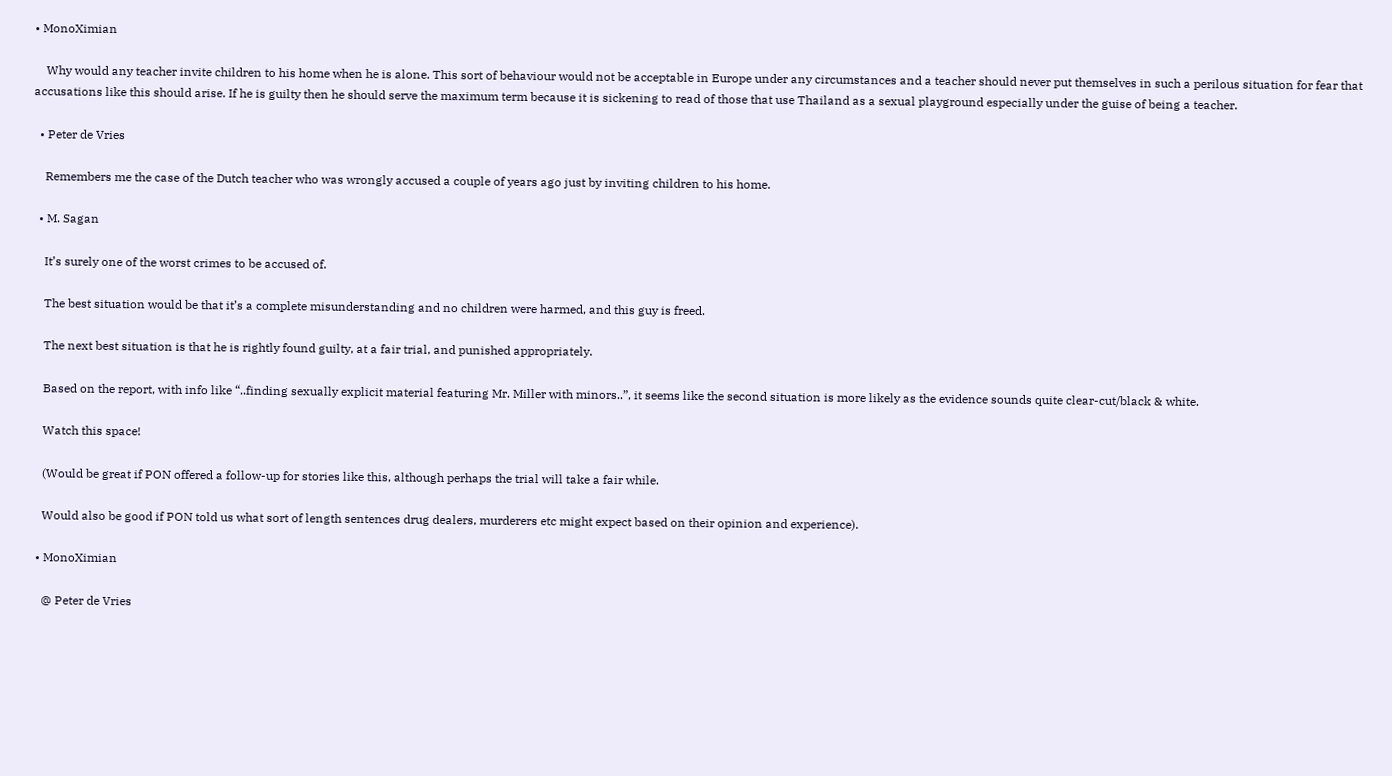• MonoXimian

    Why would any teacher invite children to his home when he is alone. This sort of behaviour would not be acceptable in Europe under any circumstances and a teacher should never put themselves in such a perilous situation for fear that accusations like this should arise. If he is guilty then he should serve the maximum term because it is sickening to read of those that use Thailand as a sexual playground especially under the guise of being a teacher.

  • Peter de Vries

    Remembers me the case of the Dutch teacher who was wrongly accused a couple of years ago just by inviting children to his home.

  • M. Sagan

    It’s surely one of the worst crimes to be accused of.

    The best situation would be that it’s a complete misunderstanding and no children were harmed, and this guy is freed.

    The next best situation is that he is rightly found guilty, at a fair trial, and punished appropriately.

    Based on the report, with info like “..finding sexually explicit material featuring Mr. Miller with minors..”, it seems like the second situation is more likely as the evidence sounds quite clear-cut/black & white.

    Watch this space!

    (Would be great if PON offered a follow-up for stories like this, although perhaps the trial will take a fair while.

    Would also be good if PON told us what sort of length sentences drug dealers, murderers etc might expect based on their opinion and experience).

  • MonoXimian

    @ Peter de Vries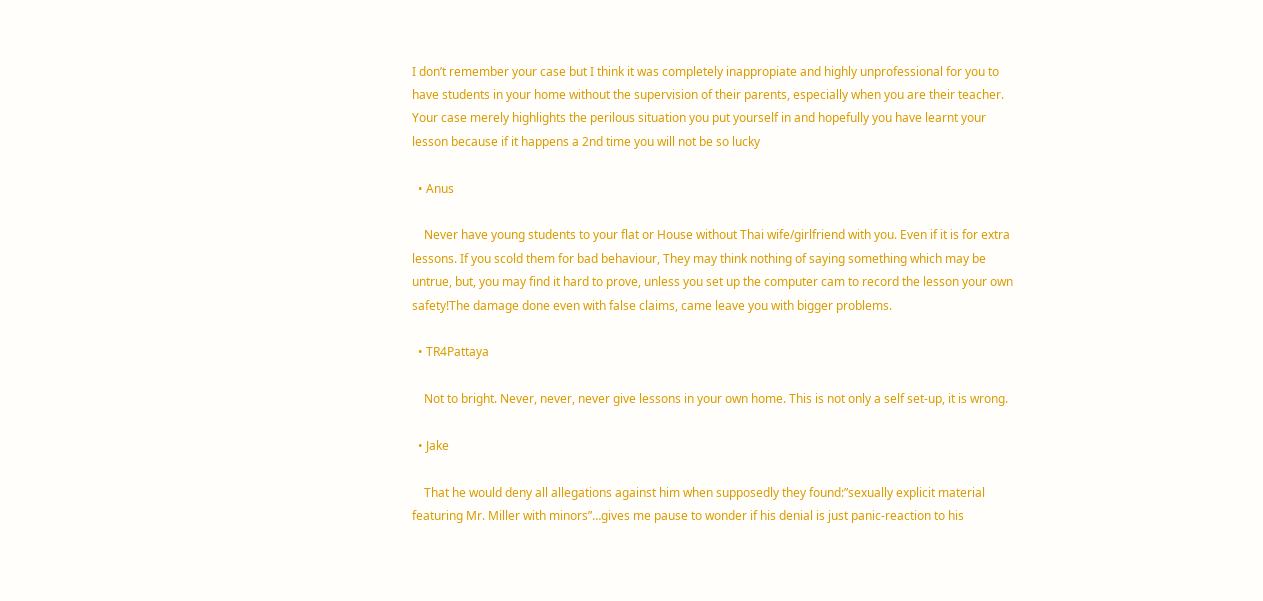I don’t remember your case but I think it was completely inappropiate and highly unprofessional for you to have students in your home without the supervision of their parents, especially when you are their teacher. Your case merely highlights the perilous situation you put yourself in and hopefully you have learnt your lesson because if it happens a 2nd time you will not be so lucky

  • Anus

    Never have young students to your flat or House without Thai wife/girlfriend with you. Even if it is for extra lessons. If you scold them for bad behaviour, They may think nothing of saying something which may be untrue, but, you may find it hard to prove, unless you set up the computer cam to record the lesson your own safety!The damage done even with false claims, came leave you with bigger problems.

  • TR4Pattaya

    Not to bright. Never, never, never give lessons in your own home. This is not only a self set-up, it is wrong.

  • Jake

    That he would deny all allegations against him when supposedly they found:”sexually explicit material featuring Mr. Miller with minors”…gives me pause to wonder if his denial is just panic-reaction to his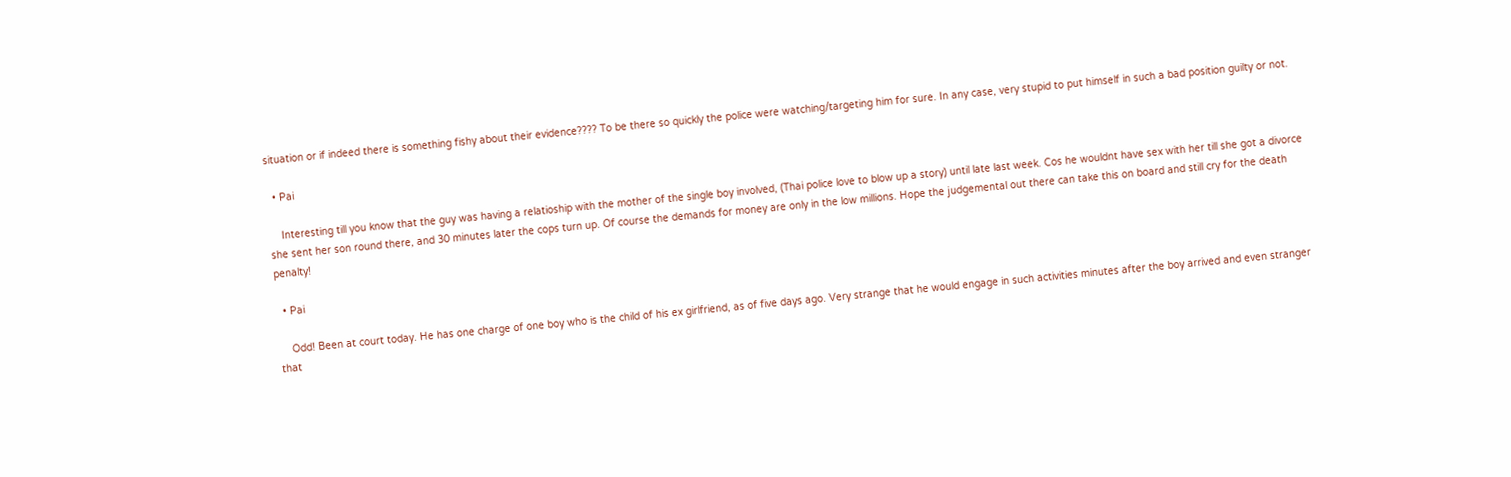situation or if indeed there is something fishy about their evidence???? To be there so quickly the police were watching/targeting him for sure. In any case, very stupid to put himself in such a bad position guilty or not.

  • Pai

    Interesting till you know that the guy was having a relatioship with the mother of the single boy involved, (Thai police love to blow up a story) until late last week. Cos he wouldnt have sex with her till she got a divorce she sent her son round there, and 30 minutes later the cops turn up. Of course the demands for money are only in the low millions. Hope the judgemental out there can take this on board and still cry for the death penalty!

  • Pai

    Odd! Been at court today. He has one charge of one boy who is the child of his ex girlfriend, as of five days ago. Very strange that he would engage in such activities minutes after the boy arrived and even stranger that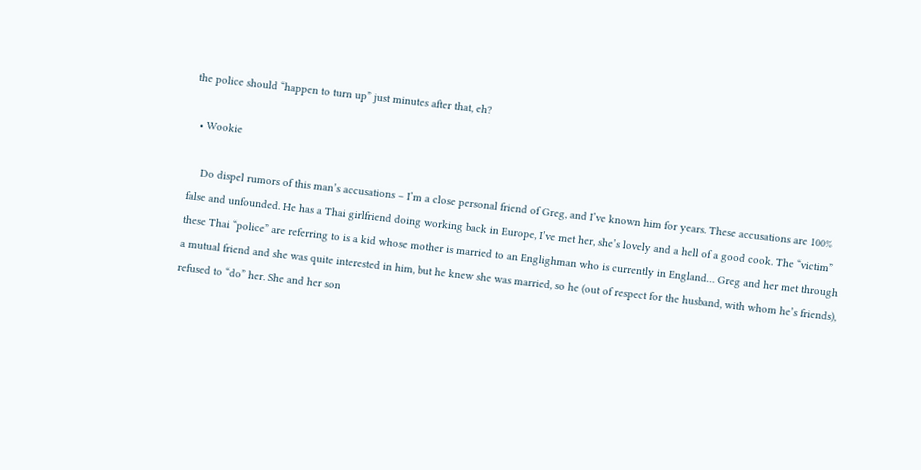the police should “happen to turn up” just minutes after that, eh?

  • Wookie

    Do dispel rumors of this man’s accusations – I’m a close personal friend of Greg, and I’ve known him for years. These accusations are 100% false and unfounded. He has a Thai girlfriend doing working back in Europe, I’ve met her, she’s lovely and a hell of a good cook. The “victim” these Thai “police” are referring to is a kid whose mother is married to an Englighman who is currently in England… Greg and her met through a mutual friend and she was quite interested in him, but he knew she was married, so he (out of respect for the husband, with whom he’s friends), refused to “do” her. She and her son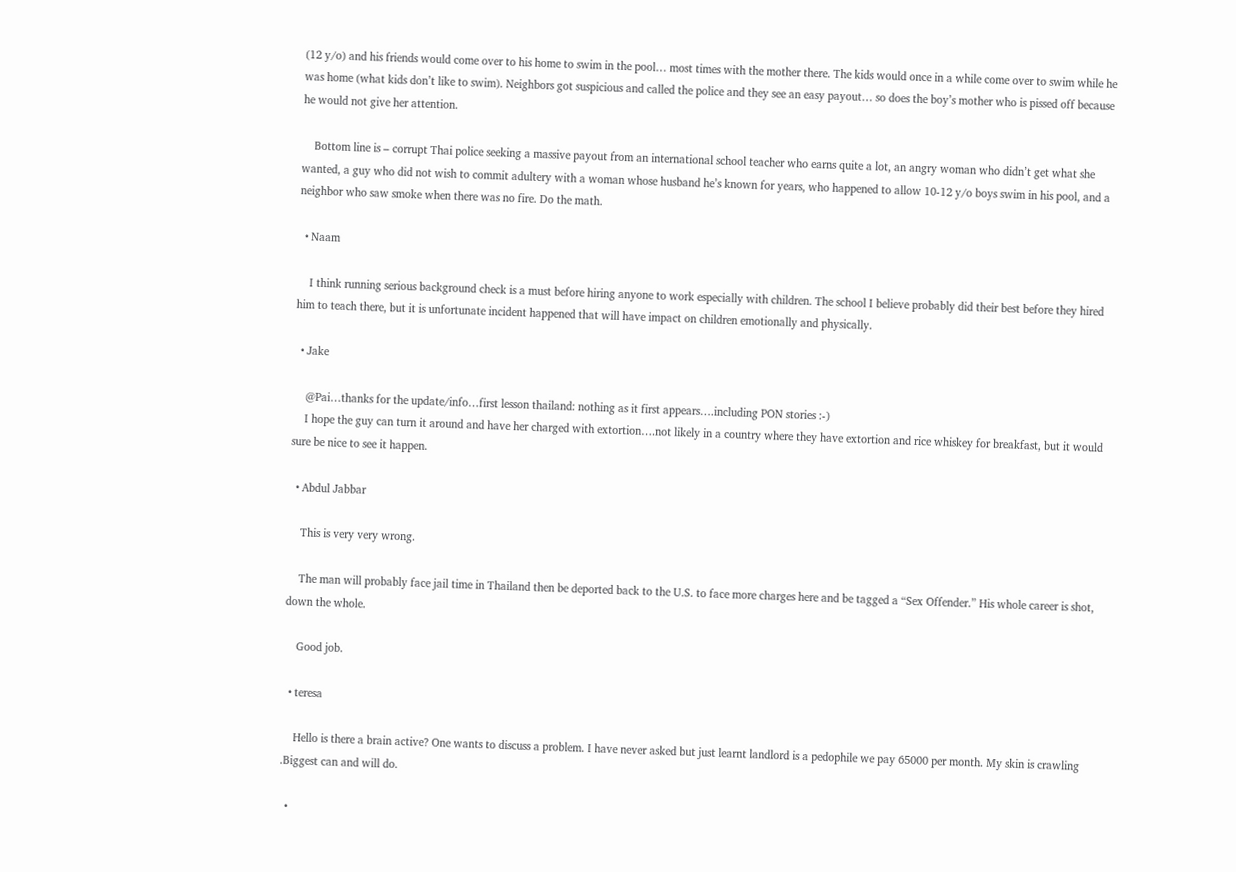(12 y/o) and his friends would come over to his home to swim in the pool… most times with the mother there. The kids would once in a while come over to swim while he was home (what kids don’t like to swim). Neighbors got suspicious and called the police and they see an easy payout… so does the boy’s mother who is pissed off because he would not give her attention.

    Bottom line is – corrupt Thai police seeking a massive payout from an international school teacher who earns quite a lot, an angry woman who didn’t get what she wanted, a guy who did not wish to commit adultery with a woman whose husband he’s known for years, who happened to allow 10-12 y/o boys swim in his pool, and a neighbor who saw smoke when there was no fire. Do the math.

  • Naam

    I think running serious background check is a must before hiring anyone to work especially with children. The school I believe probably did their best before they hired him to teach there, but it is unfortunate incident happened that will have impact on children emotionally and physically.

  • Jake

    @Pai…thanks for the update/info…first lesson thailand: nothing as it first appears….including PON stories :-)
    I hope the guy can turn it around and have her charged with extortion….not likely in a country where they have extortion and rice whiskey for breakfast, but it would sure be nice to see it happen.

  • Abdul Jabbar

    This is very very wrong.

    The man will probably face jail time in Thailand then be deported back to the U.S. to face more charges here and be tagged a “Sex Offender.” His whole career is shot, down the whole.

    Good job.

  • teresa

    Hello is there a brain active? One wants to discuss a problem. I have never asked but just learnt landlord is a pedophile we pay 65000 per month. My skin is crawling .Biggest can and will do.

  •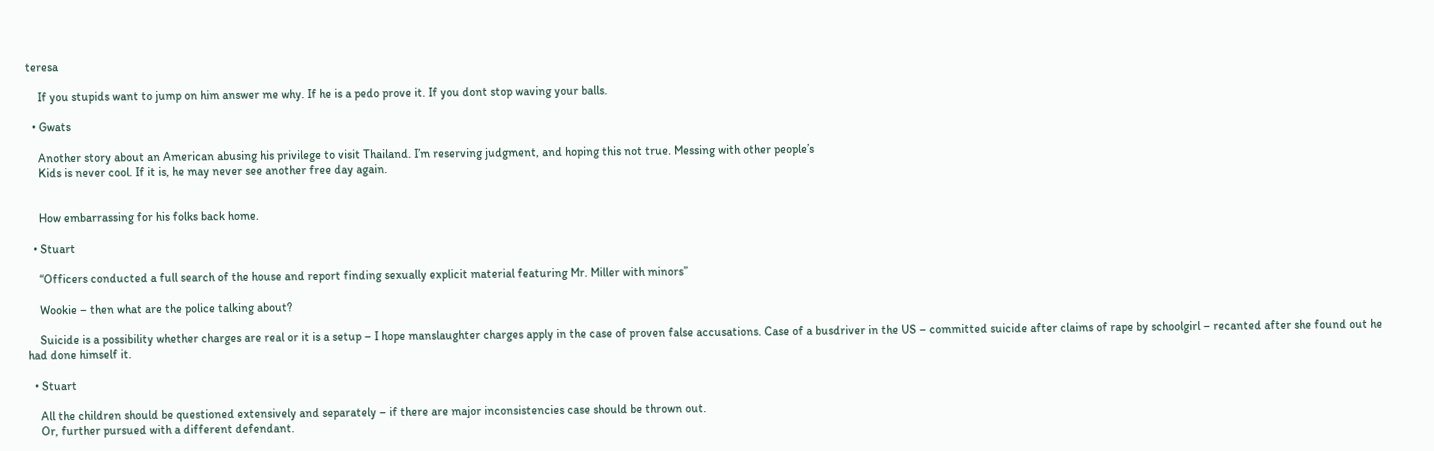teresa

    If you stupids want to jump on him answer me why. If he is a pedo prove it. If you dont stop waving your balls.

  • Gwats

    Another story about an American abusing his privilege to visit Thailand. I’m reserving judgment, and hoping this not true. Messing with other people’s
    Kids is never cool. If it is, he may never see another free day again.


    How embarrassing for his folks back home.

  • Stuart

    “Officers conducted a full search of the house and report finding sexually explicit material featuring Mr. Miller with minors”

    Wookie – then what are the police talking about?

    Suicide is a possibility whether charges are real or it is a setup – I hope manslaughter charges apply in the case of proven false accusations. Case of a busdriver in the US – committed suicide after claims of rape by schoolgirl – recanted after she found out he had done himself it.

  • Stuart

    All the children should be questioned extensively and separately – if there are major inconsistencies case should be thrown out.
    Or, further pursued with a different defendant.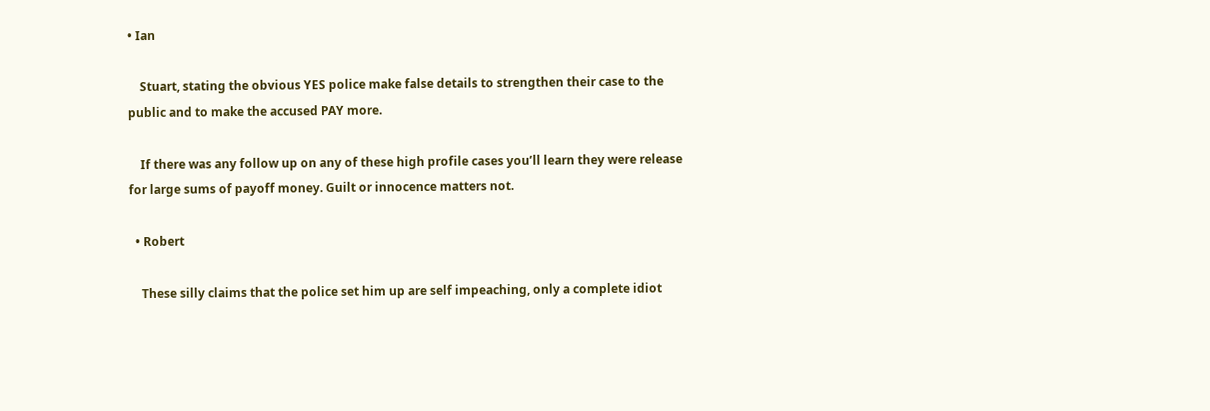• Ian

    Stuart, stating the obvious YES police make false details to strengthen their case to the public and to make the accused PAY more.

    If there was any follow up on any of these high profile cases you’ll learn they were release for large sums of payoff money. Guilt or innocence matters not.

  • Robert

    These silly claims that the police set him up are self impeaching, only a complete idiot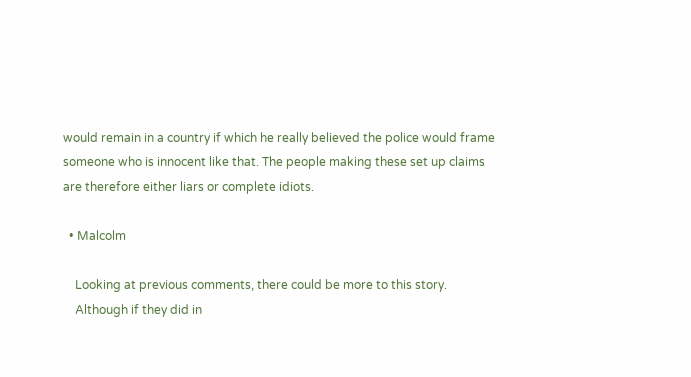would remain in a country if which he really believed the police would frame someone who is innocent like that. The people making these set up claims are therefore either liars or complete idiots.

  • Malcolm

    Looking at previous comments, there could be more to this story.
    Although if they did in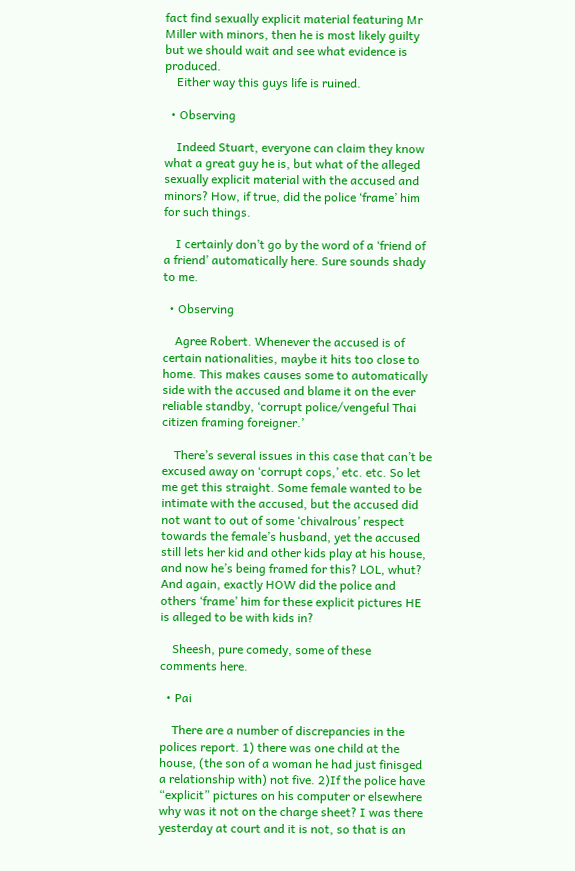fact find sexually explicit material featuring Mr Miller with minors, then he is most likely guilty but we should wait and see what evidence is produced.
    Either way this guys life is ruined.

  • Observing

    Indeed Stuart, everyone can claim they know what a great guy he is, but what of the alleged sexually explicit material with the accused and minors? How, if true, did the police ‘frame’ him for such things.

    I certainly don’t go by the word of a ‘friend of a friend’ automatically here. Sure sounds shady to me.

  • Observing

    Agree Robert. Whenever the accused is of certain nationalities, maybe it hits too close to home. This makes causes some to automatically side with the accused and blame it on the ever reliable standby, ‘corrupt police/vengeful Thai citizen framing foreigner.’

    There’s several issues in this case that can’t be excused away on ‘corrupt cops,’ etc. etc. So let me get this straight. Some female wanted to be intimate with the accused, but the accused did not want to out of some ‘chivalrous’ respect towards the female’s husband, yet the accused still lets her kid and other kids play at his house, and now he’s being framed for this? LOL, whut? And again, exactly HOW did the police and others ‘frame’ him for these explicit pictures HE is alleged to be with kids in?

    Sheesh, pure comedy, some of these comments here.

  • Pai

    There are a number of discrepancies in the polices report. 1) there was one child at the house, (the son of a woman he had just finisged a relationship with) not five. 2)If the police have “explicit” pictures on his computer or elsewhere why was it not on the charge sheet? I was there yesterday at court and it is not, so that is an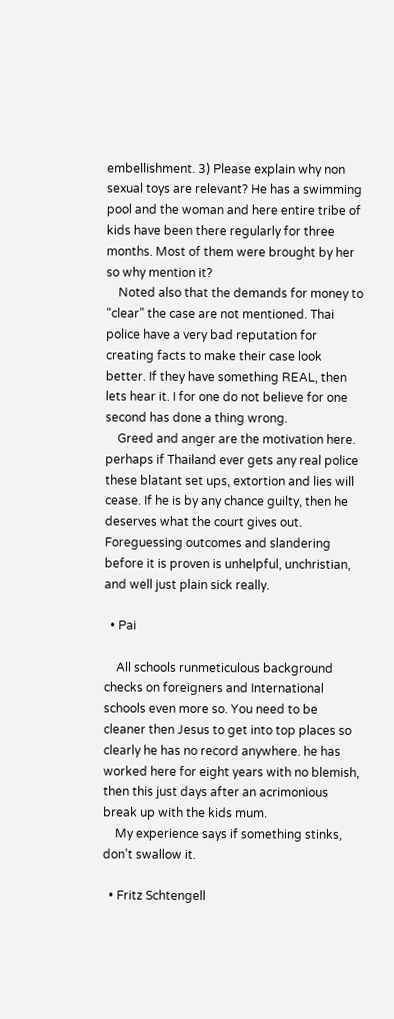embellishment. 3) Please explain why non sexual toys are relevant? He has a swimming pool and the woman and here entire tribe of kids have been there regularly for three months. Most of them were brought by her so why mention it?
    Noted also that the demands for money to “clear” the case are not mentioned. Thai police have a very bad reputation for creating facts to make their case look better. If they have something REAL, then lets hear it. I for one do not believe for one second has done a thing wrong.
    Greed and anger are the motivation here. perhaps if Thailand ever gets any real police these blatant set ups, extortion and lies will cease. If he is by any chance guilty, then he deserves what the court gives out. Foreguessing outcomes and slandering before it is proven is unhelpful, unchristian, and well just plain sick really.

  • Pai

    All schools runmeticulous background checks on foreigners and International schools even more so. You need to be cleaner then Jesus to get into top places so clearly he has no record anywhere. he has worked here for eight years with no blemish, then this just days after an acrimonious break up with the kids mum.
    My experience says if something stinks, don’t swallow it.

  • Fritz Schtengell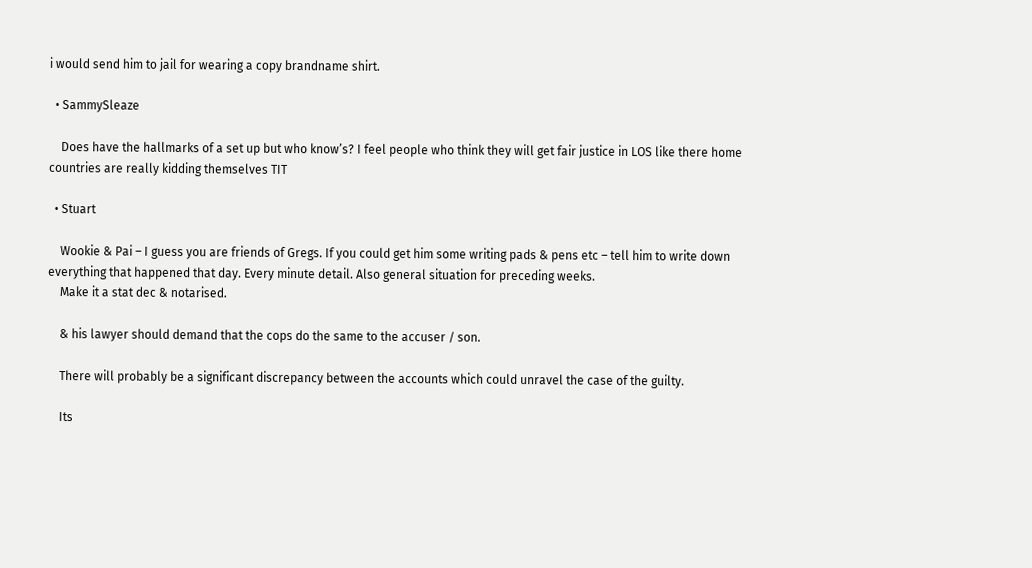i would send him to jail for wearing a copy brandname shirt.

  • SammySleaze

    Does have the hallmarks of a set up but who know’s? I feel people who think they will get fair justice in LOS like there home countries are really kidding themselves TIT

  • Stuart

    Wookie & Pai – I guess you are friends of Gregs. If you could get him some writing pads & pens etc – tell him to write down everything that happened that day. Every minute detail. Also general situation for preceding weeks.
    Make it a stat dec & notarised.

    & his lawyer should demand that the cops do the same to the accuser / son.

    There will probably be a significant discrepancy between the accounts which could unravel the case of the guilty.

    Its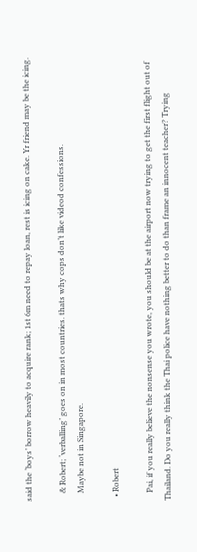said the ‘boys’ borrow heavily to acquire rank; 1st 6m need to repay loan, rest is icing on cake. Yr friend may be the icing.

    & Robert; ‘verballing’ goes on in most countries. thats why cops don’t like videod confessions.
    Maybe not in Singapore.

  • Robert

    Pai, if you really believe the nonsense you wrote, you should be at the airport now trying to get the first flight out of Thailand. Do you really think the Thai police have nothing better to do than frame an innocent teacher? Trying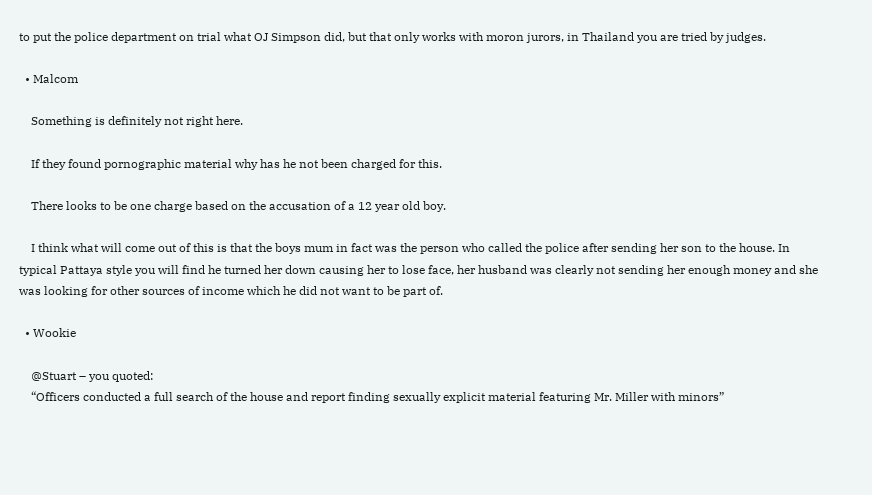to put the police department on trial what OJ Simpson did, but that only works with moron jurors, in Thailand you are tried by judges.

  • Malcom

    Something is definitely not right here.

    If they found pornographic material why has he not been charged for this.

    There looks to be one charge based on the accusation of a 12 year old boy.

    I think what will come out of this is that the boys mum in fact was the person who called the police after sending her son to the house. In typical Pattaya style you will find he turned her down causing her to lose face, her husband was clearly not sending her enough money and she was looking for other sources of income which he did not want to be part of.

  • Wookie

    @Stuart – you quoted:
    “Officers conducted a full search of the house and report finding sexually explicit material featuring Mr. Miller with minors”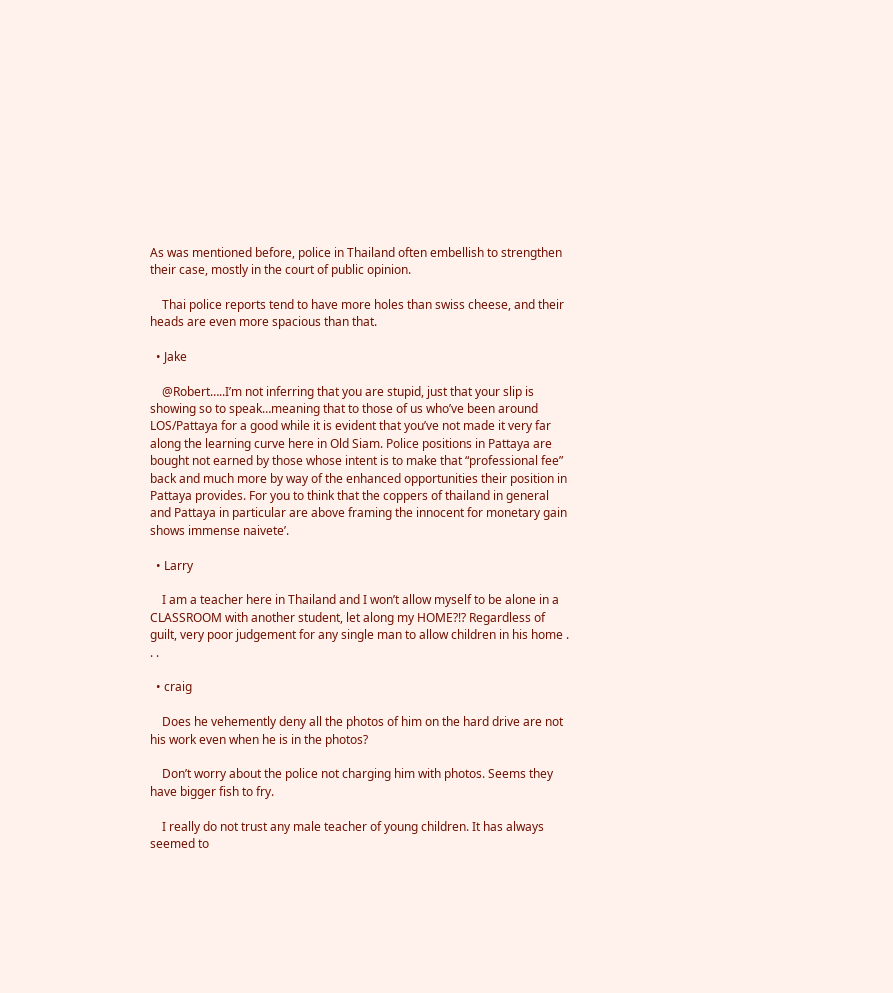As was mentioned before, police in Thailand often embellish to strengthen their case, mostly in the court of public opinion.

    Thai police reports tend to have more holes than swiss cheese, and their heads are even more spacious than that.

  • Jake

    @Robert…..I’m not inferring that you are stupid, just that your slip is showing so to speak…meaning that to those of us who’ve been around LOS/Pattaya for a good while it is evident that you’ve not made it very far along the learning curve here in Old Siam. Police positions in Pattaya are bought not earned by those whose intent is to make that “professional fee” back and much more by way of the enhanced opportunities their position in Pattaya provides. For you to think that the coppers of thailand in general and Pattaya in particular are above framing the innocent for monetary gain shows immense naivete’.

  • Larry

    I am a teacher here in Thailand and I won’t allow myself to be alone in a CLASSROOM with another student, let along my HOME?!? Regardless of guilt, very poor judgement for any single man to allow children in his home . . .

  • craig

    Does he vehemently deny all the photos of him on the hard drive are not his work even when he is in the photos?

    Don’t worry about the police not charging him with photos. Seems they have bigger fish to fry.

    I really do not trust any male teacher of young children. It has always seemed to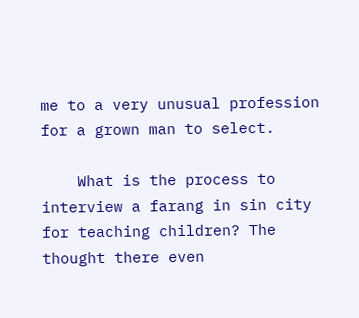me to a very unusual profession for a grown man to select.

    What is the process to interview a farang in sin city for teaching children? The thought there even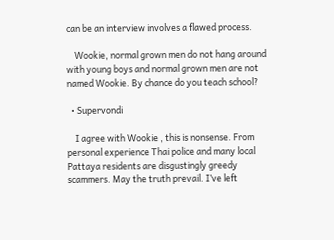can be an interview involves a flawed process.

    Wookie, normal grown men do not hang around with young boys and normal grown men are not named Wookie. By chance do you teach school?

  • Supervondi

    I agree with Wookie , this is nonsense. From personal experience Thai police and many local Pattaya residents are disgustingly greedy scammers. May the truth prevail. I’ve left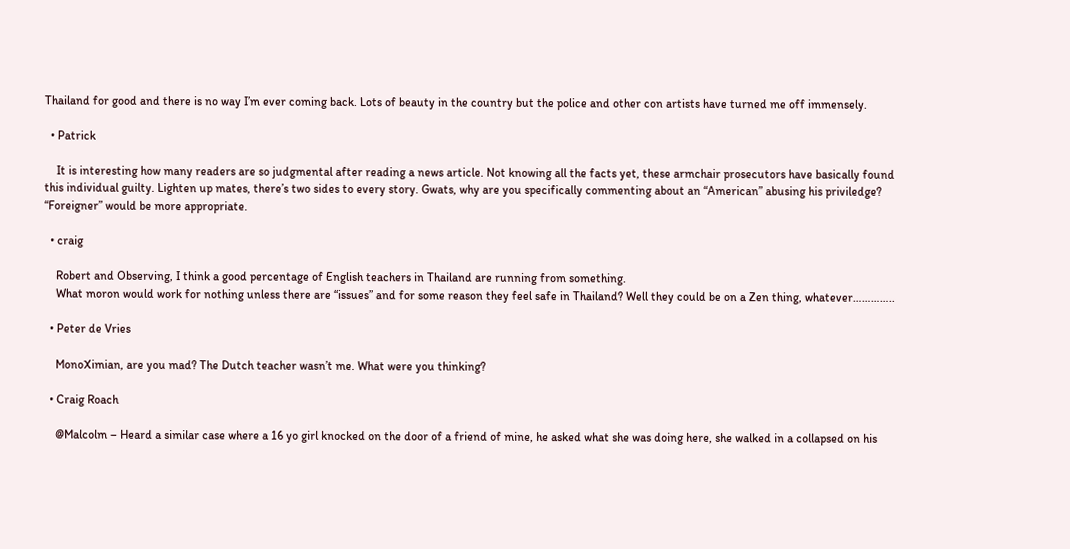Thailand for good and there is no way I’m ever coming back. Lots of beauty in the country but the police and other con artists have turned me off immensely.

  • Patrick

    It is interesting how many readers are so judgmental after reading a news article. Not knowing all the facts yet, these armchair prosecutors have basically found this individual guilty. Lighten up mates, there’s two sides to every story. Gwats, why are you specifically commenting about an “American” abusing his priviledge? “Foreigner” would be more appropriate.

  • craig

    Robert and Observing, I think a good percentage of English teachers in Thailand are running from something.
    What moron would work for nothing unless there are “issues” and for some reason they feel safe in Thailand? Well they could be on a Zen thing, whatever…………..

  • Peter de Vries

    MonoXimian, are you mad? The Dutch teacher wasn’t me. What were you thinking?

  • Craig Roach

    @Malcolm – Heard a similar case where a 16 yo girl knocked on the door of a friend of mine, he asked what she was doing here, she walked in a collapsed on his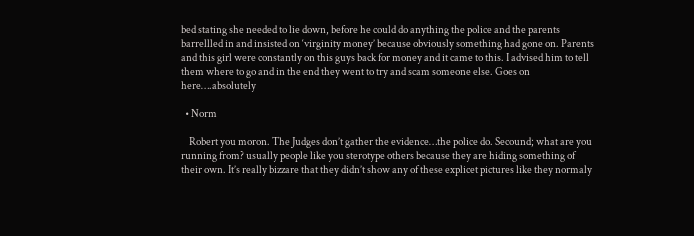bed stating she needed to lie down, before he could do anything the police and the parents barrellled in and insisted on ‘virginity money’ because obviously something had gone on. Parents and this girl were constantly on this guys back for money and it came to this. I advised him to tell them where to go and in the end they went to try and scam someone else. Goes on here….absolutely

  • Norm

    Robert you moron. The Judges don’t gather the evidence…the police do. Secound; what are you running from? usually people like you sterotype others because they are hiding something of their own. It’s really bizzare that they didn’t show any of these explicet pictures like they normaly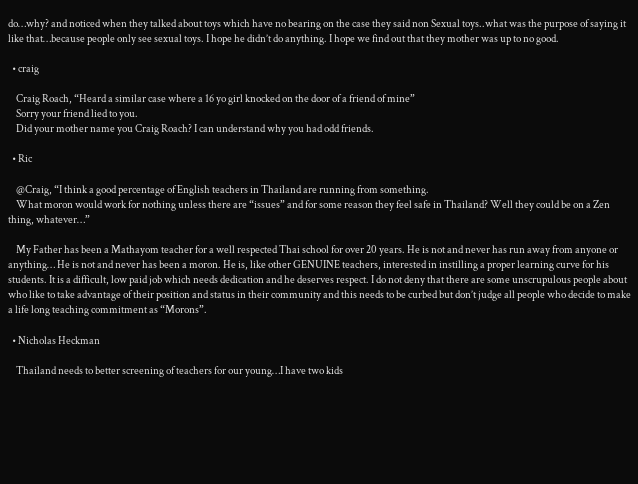do…why? and noticed when they talked about toys which have no bearing on the case they said non Sexual toys..what was the purpose of saying it like that…because people only see sexual toys. I hope he didn’t do anything. I hope we find out that they mother was up to no good.

  • craig

    Craig Roach, “Heard a similar case where a 16 yo girl knocked on the door of a friend of mine”
    Sorry your friend lied to you.
    Did your mother name you Craig Roach? I can understand why you had odd friends.

  • Ric

    @Craig, “I think a good percentage of English teachers in Thailand are running from something.
    What moron would work for nothing unless there are “issues” and for some reason they feel safe in Thailand? Well they could be on a Zen thing, whatever…”

    My Father has been a Mathayom teacher for a well respected Thai school for over 20 years. He is not and never has run away from anyone or anything… He is not and never has been a moron. He is, like other GENUINE teachers, interested in instilling a proper learning curve for his students. It is a difficult, low paid job which needs dedication and he deserves respect. I do not deny that there are some unscrupulous people about who like to take advantage of their position and status in their community and this needs to be curbed but don’t judge all people who decide to make a life long teaching commitment as “Morons”.

  • Nicholas Heckman

    Thailand needs to better screening of teachers for our young…I have two kids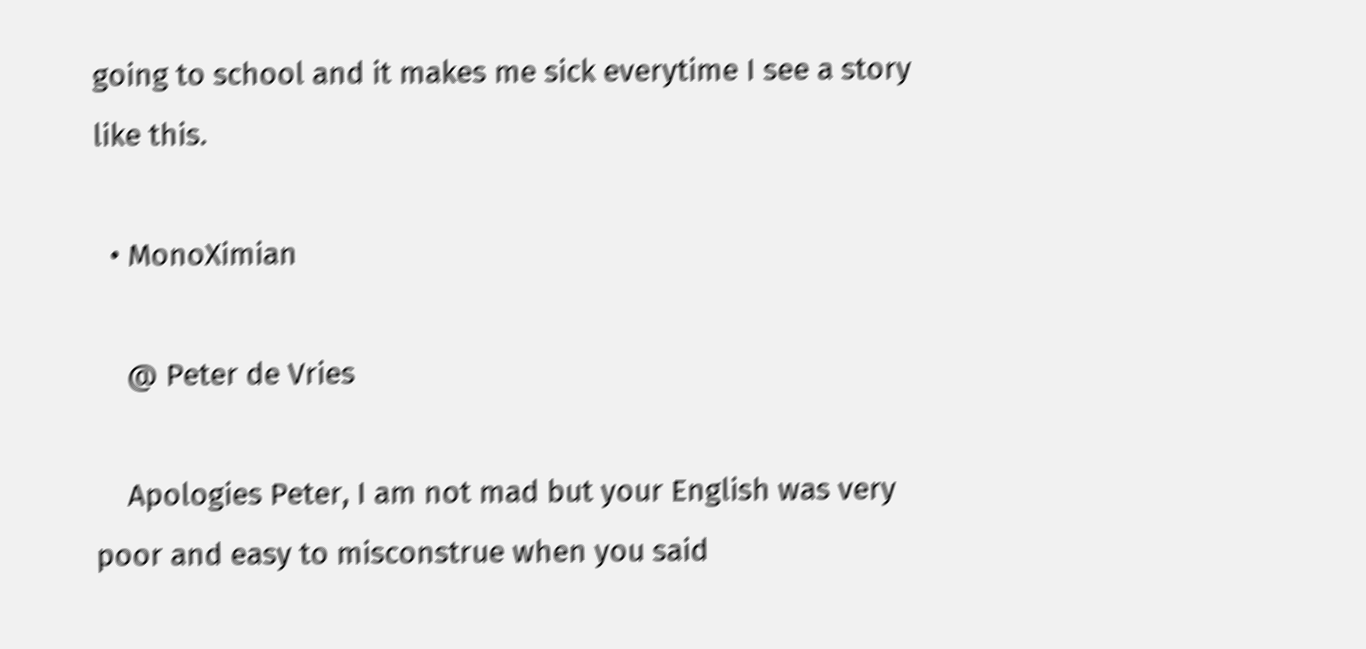going to school and it makes me sick everytime I see a story like this.

  • MonoXimian

    @ Peter de Vries

    Apologies Peter, I am not mad but your English was very poor and easy to misconstrue when you said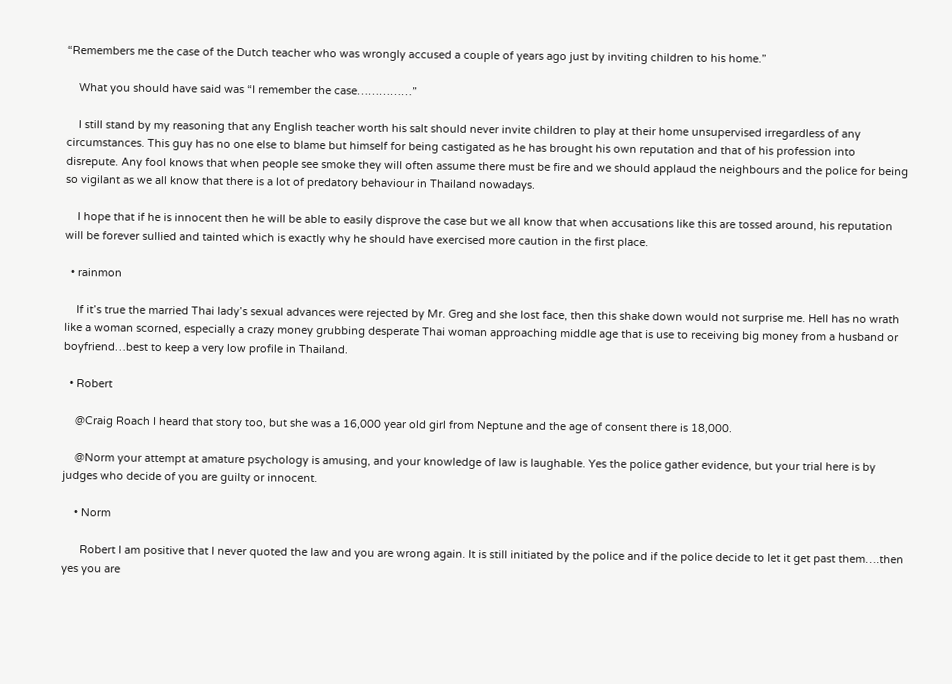“Remembers me the case of the Dutch teacher who was wrongly accused a couple of years ago just by inviting children to his home.”

    What you should have said was “I remember the case……………”

    I still stand by my reasoning that any English teacher worth his salt should never invite children to play at their home unsupervised irregardless of any circumstances. This guy has no one else to blame but himself for being castigated as he has brought his own reputation and that of his profession into disrepute. Any fool knows that when people see smoke they will often assume there must be fire and we should applaud the neighbours and the police for being so vigilant as we all know that there is a lot of predatory behaviour in Thailand nowadays.

    I hope that if he is innocent then he will be able to easily disprove the case but we all know that when accusations like this are tossed around, his reputation will be forever sullied and tainted which is exactly why he should have exercised more caution in the first place.

  • rainmon

    If it’s true the married Thai lady’s sexual advances were rejected by Mr. Greg and she lost face, then this shake down would not surprise me. Hell has no wrath like a woman scorned, especially a crazy money grubbing desperate Thai woman approaching middle age that is use to receiving big money from a husband or boyfriend…best to keep a very low profile in Thailand.

  • Robert

    @Craig Roach I heard that story too, but she was a 16,000 year old girl from Neptune and the age of consent there is 18,000.

    @Norm your attempt at amature psychology is amusing, and your knowledge of law is laughable. Yes the police gather evidence, but your trial here is by judges who decide of you are guilty or innocent.

    • Norm

      Robert I am positive that I never quoted the law and you are wrong again. It is still initiated by the police and if the police decide to let it get past them….then yes you are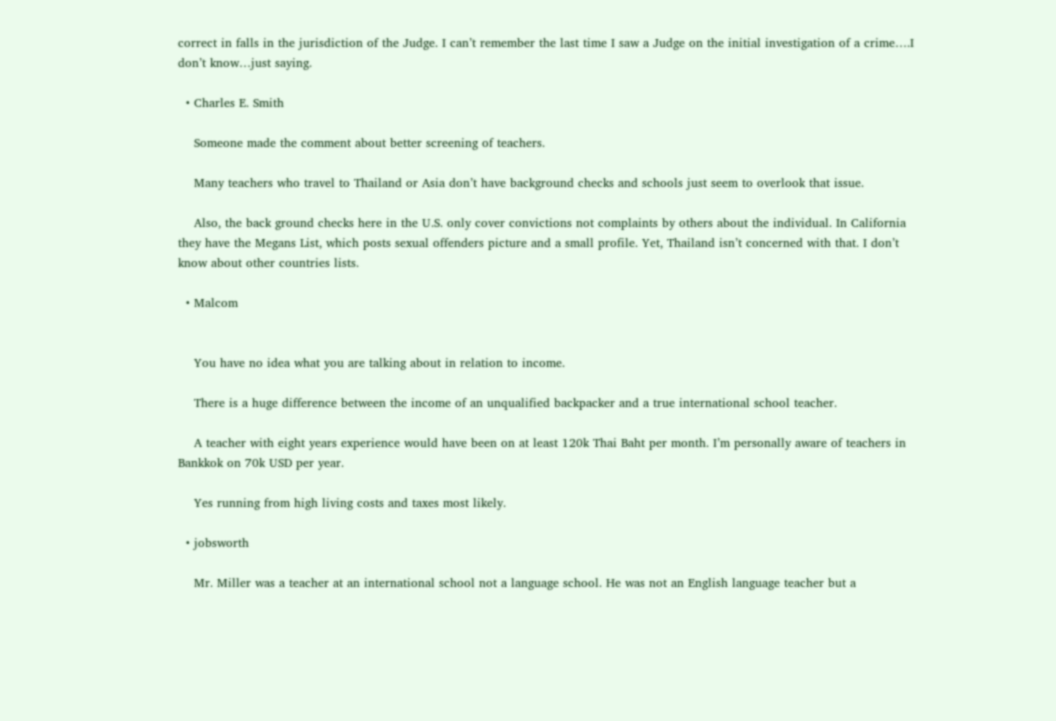correct in falls in the jurisdiction of the Judge. I can’t remember the last time I saw a Judge on the initial investigation of a crime….I don’t know…just saying.

  • Charles E. Smith

    Someone made the comment about better screening of teachers.

    Many teachers who travel to Thailand or Asia don’t have background checks and schools just seem to overlook that issue.

    Also, the back ground checks here in the U.S. only cover convictions not complaints by others about the individual. In California they have the Megans List, which posts sexual offenders picture and a small profile. Yet, Thailand isn’t concerned with that. I don’t know about other countries lists.

  • Malcom


    You have no idea what you are talking about in relation to income.

    There is a huge difference between the income of an unqualified backpacker and a true international school teacher.

    A teacher with eight years experience would have been on at least 120k Thai Baht per month. I’m personally aware of teachers in Bankkok on 70k USD per year.

    Yes running from high living costs and taxes most likely.

  • jobsworth

    Mr. Miller was a teacher at an international school not a language school. He was not an English language teacher but a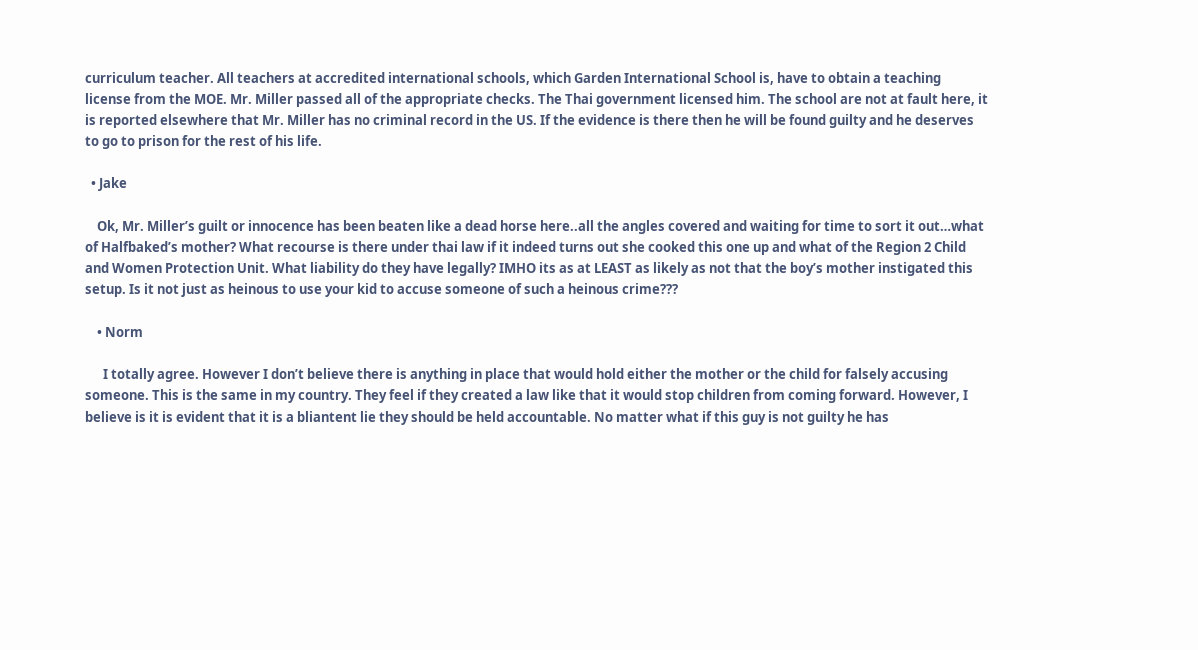curriculum teacher. All teachers at accredited international schools, which Garden International School is, have to obtain a teaching license from the MOE. Mr. Miller passed all of the appropriate checks. The Thai government licensed him. The school are not at fault here, it is reported elsewhere that Mr. Miller has no criminal record in the US. If the evidence is there then he will be found guilty and he deserves to go to prison for the rest of his life.

  • Jake

    Ok, Mr. Miller’s guilt or innocence has been beaten like a dead horse here..all the angles covered and waiting for time to sort it out…what of Halfbaked’s mother? What recourse is there under thai law if it indeed turns out she cooked this one up and what of the Region 2 Child and Women Protection Unit. What liability do they have legally? IMHO its as at LEAST as likely as not that the boy’s mother instigated this setup. Is it not just as heinous to use your kid to accuse someone of such a heinous crime???

    • Norm

      I totally agree. However I don’t believe there is anything in place that would hold either the mother or the child for falsely accusing someone. This is the same in my country. They feel if they created a law like that it would stop children from coming forward. However, I believe is it is evident that it is a bliantent lie they should be held accountable. No matter what if this guy is not guilty he has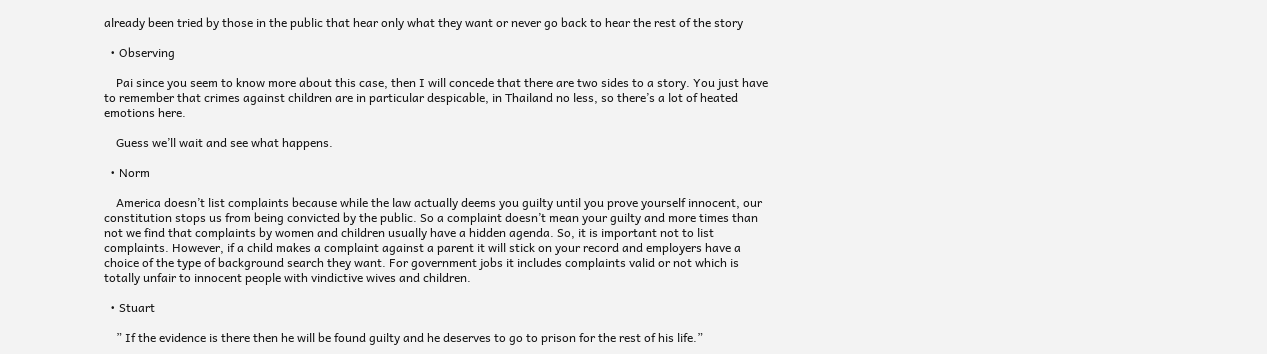already been tried by those in the public that hear only what they want or never go back to hear the rest of the story

  • Observing

    Pai since you seem to know more about this case, then I will concede that there are two sides to a story. You just have to remember that crimes against children are in particular despicable, in Thailand no less, so there’s a lot of heated emotions here.

    Guess we’ll wait and see what happens.

  • Norm

    America doesn’t list complaints because while the law actually deems you guilty until you prove yourself innocent, our constitution stops us from being convicted by the public. So a complaint doesn’t mean your guilty and more times than not we find that complaints by women and children usually have a hidden agenda. So, it is important not to list complaints. However, if a child makes a complaint against a parent it will stick on your record and employers have a choice of the type of background search they want. For government jobs it includes complaints valid or not which is totally unfair to innocent people with vindictive wives and children.

  • Stuart

    ” If the evidence is there then he will be found guilty and he deserves to go to prison for the rest of his life.”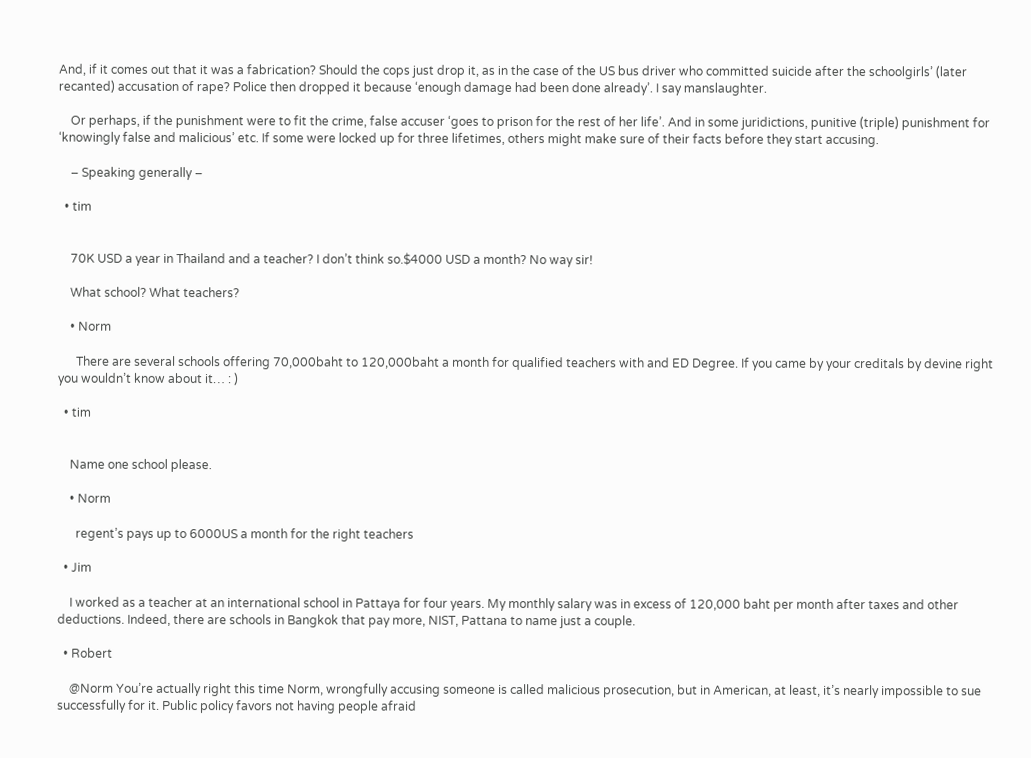And, if it comes out that it was a fabrication? Should the cops just drop it, as in the case of the US bus driver who committed suicide after the schoolgirls’ (later recanted) accusation of rape? Police then dropped it because ‘enough damage had been done already’. I say manslaughter.

    Or perhaps, if the punishment were to fit the crime, false accuser ‘goes to prison for the rest of her life’. And in some juridictions, punitive (triple) punishment for ‘knowingly false and malicious’ etc. If some were locked up for three lifetimes, others might make sure of their facts before they start accusing.

    – Speaking generally –

  • tim


    70K USD a year in Thailand and a teacher? I don’t think so.$4000 USD a month? No way sir!

    What school? What teachers?

    • Norm

      There are several schools offering 70,000baht to 120,000baht a month for qualified teachers with and ED Degree. If you came by your creditals by devine right you wouldn’t know about it… : )

  • tim


    Name one school please.

    • Norm

      regent’s pays up to 6000US a month for the right teachers

  • Jim

    I worked as a teacher at an international school in Pattaya for four years. My monthly salary was in excess of 120,000 baht per month after taxes and other deductions. Indeed, there are schools in Bangkok that pay more, NIST, Pattana to name just a couple.

  • Robert

    @Norm You’re actually right this time Norm, wrongfully accusing someone is called malicious prosecution, but in American, at least, it’s nearly impossible to sue successfully for it. Public policy favors not having people afraid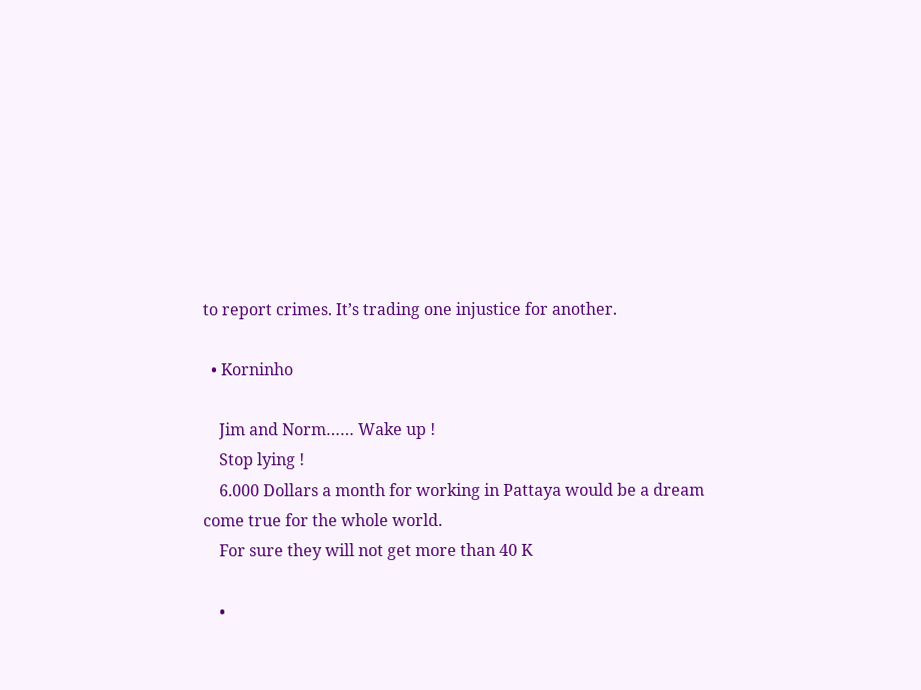to report crimes. It’s trading one injustice for another.

  • Korninho

    Jim and Norm…… Wake up !
    Stop lying !
    6.000 Dollars a month for working in Pattaya would be a dream come true for the whole world.
    For sure they will not get more than 40 K

    •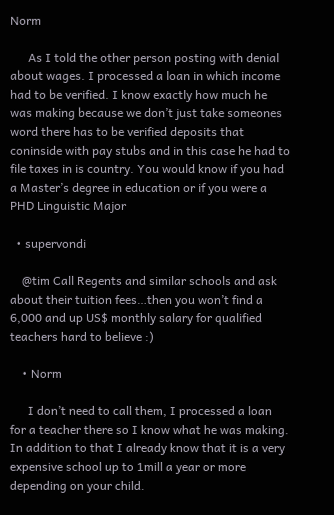Norm

      As I told the other person posting with denial about wages. I processed a loan in which income had to be verified. I know exactly how much he was making because we don’t just take someones word there has to be verified deposits that coninside with pay stubs and in this case he had to file taxes in is country. You would know if you had a Master’s degree in education or if you were a PHD Linguistic Major

  • supervondi

    @tim Call Regents and similar schools and ask about their tuition fees…then you won’t find a 6,000 and up US$ monthly salary for qualified teachers hard to believe :)

    • Norm

      I don’t need to call them, I processed a loan for a teacher there so I know what he was making. In addition to that I already know that it is a very expensive school up to 1mill a year or more depending on your child.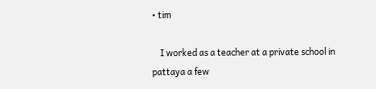• tim

    I worked as a teacher at a private school in pattaya a few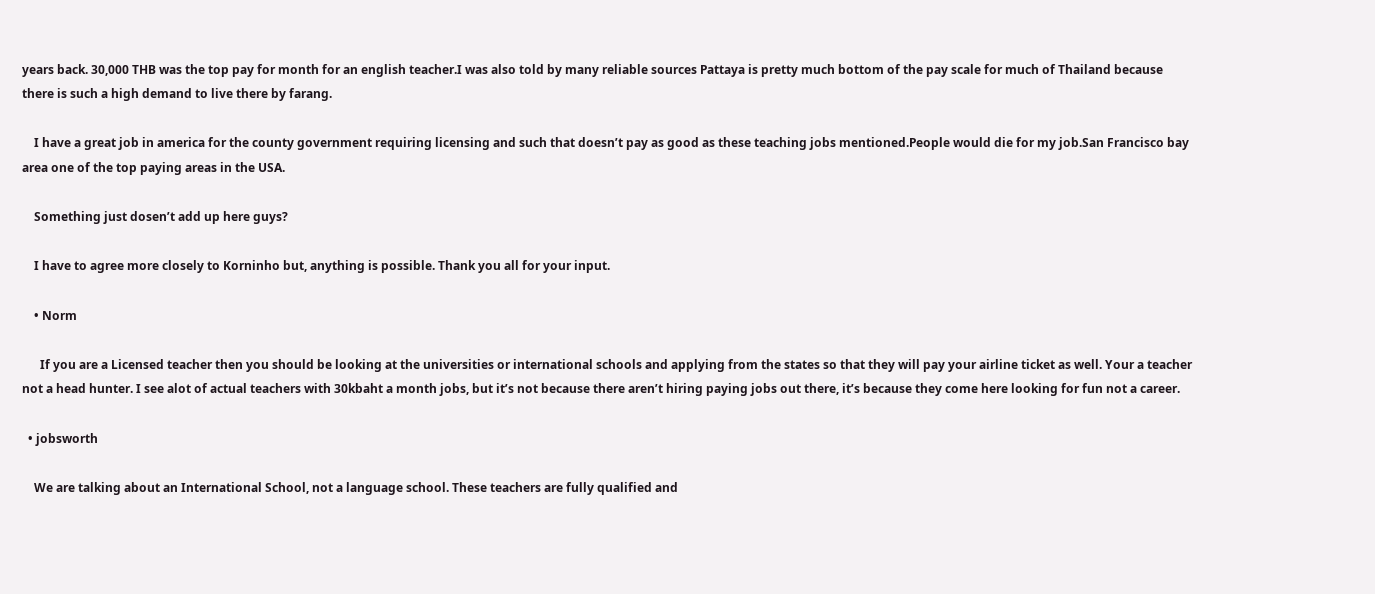years back. 30,000 THB was the top pay for month for an english teacher.I was also told by many reliable sources Pattaya is pretty much bottom of the pay scale for much of Thailand because there is such a high demand to live there by farang.

    I have a great job in america for the county government requiring licensing and such that doesn’t pay as good as these teaching jobs mentioned.People would die for my job.San Francisco bay area one of the top paying areas in the USA.

    Something just dosen’t add up here guys?

    I have to agree more closely to Korninho but, anything is possible. Thank you all for your input.

    • Norm

      If you are a Licensed teacher then you should be looking at the universities or international schools and applying from the states so that they will pay your airline ticket as well. Your a teacher not a head hunter. I see alot of actual teachers with 30kbaht a month jobs, but it’s not because there aren’t hiring paying jobs out there, it’s because they come here looking for fun not a career.

  • jobsworth

    We are talking about an International School, not a language school. These teachers are fully qualified and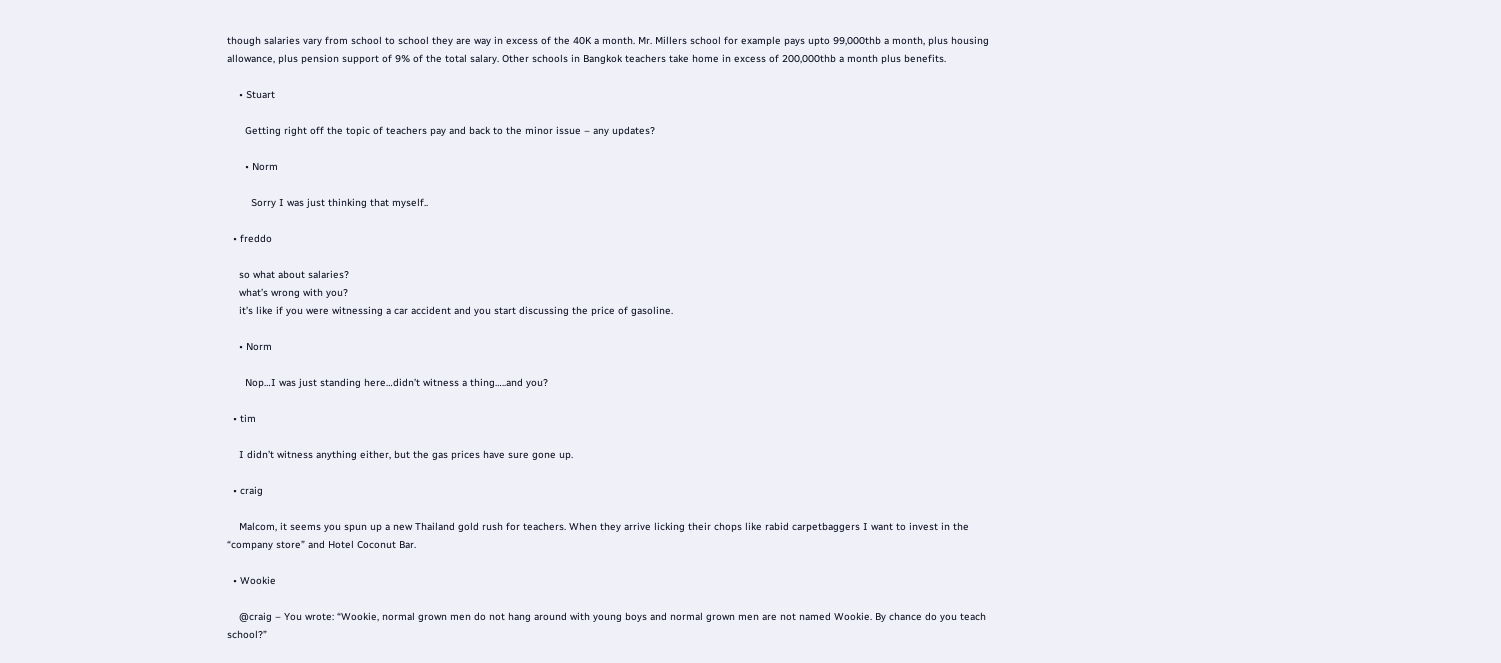though salaries vary from school to school they are way in excess of the 40K a month. Mr. Millers school for example pays upto 99,000thb a month, plus housing allowance, plus pension support of 9% of the total salary. Other schools in Bangkok teachers take home in excess of 200,000thb a month plus benefits.

    • Stuart

      Getting right off the topic of teachers pay and back to the minor issue – any updates?

      • Norm

        Sorry I was just thinking that myself..

  • freddo

    so what about salaries?
    what’s wrong with you?
    it’s like if you were witnessing a car accident and you start discussing the price of gasoline.

    • Norm

      Nop…I was just standing here…didn’t witness a thing…..and you?

  • tim

    I didn’t witness anything either, but the gas prices have sure gone up.

  • craig

    Malcom, it seems you spun up a new Thailand gold rush for teachers. When they arrive licking their chops like rabid carpetbaggers I want to invest in the “company store” and Hotel Coconut Bar.

  • Wookie

    @craig – You wrote: “Wookie, normal grown men do not hang around with young boys and normal grown men are not named Wookie. By chance do you teach school?”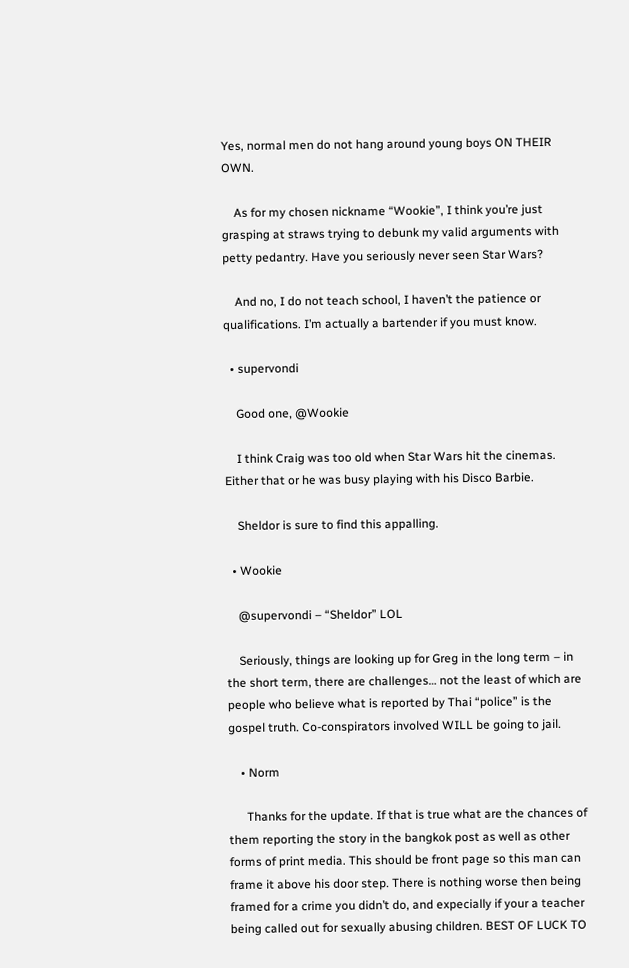Yes, normal men do not hang around young boys ON THEIR OWN.

    As for my chosen nickname “Wookie”, I think you’re just grasping at straws trying to debunk my valid arguments with petty pedantry. Have you seriously never seen Star Wars?

    And no, I do not teach school, I haven’t the patience or qualifications. I’m actually a bartender if you must know.

  • supervondi

    Good one, @Wookie

    I think Craig was too old when Star Wars hit the cinemas. Either that or he was busy playing with his Disco Barbie.

    Sheldor is sure to find this appalling.

  • Wookie

    @supervondi – “Sheldor” LOL

    Seriously, things are looking up for Greg in the long term – in the short term, there are challenges… not the least of which are people who believe what is reported by Thai “police” is the gospel truth. Co-conspirators involved WILL be going to jail.

    • Norm

      Thanks for the update. If that is true what are the chances of them reporting the story in the bangkok post as well as other forms of print media. This should be front page so this man can frame it above his door step. There is nothing worse then being framed for a crime you didn’t do, and expecially if your a teacher being called out for sexually abusing children. BEST OF LUCK TO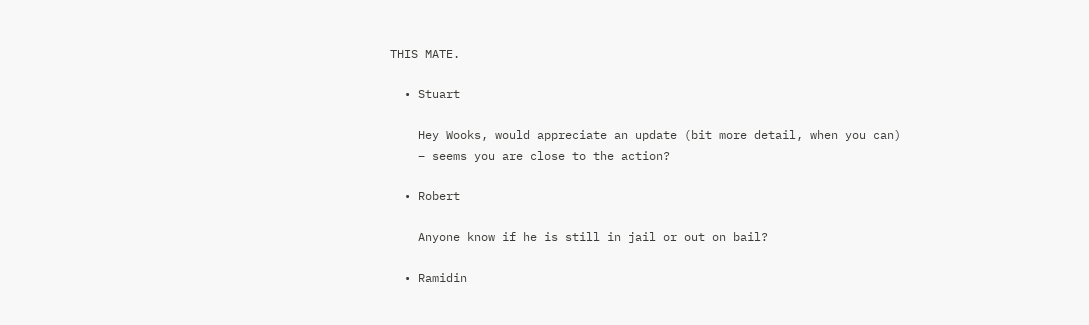THIS MATE.

  • Stuart

    Hey Wooks, would appreciate an update (bit more detail, when you can)
    – seems you are close to the action?

  • Robert

    Anyone know if he is still in jail or out on bail?

  • Ramidin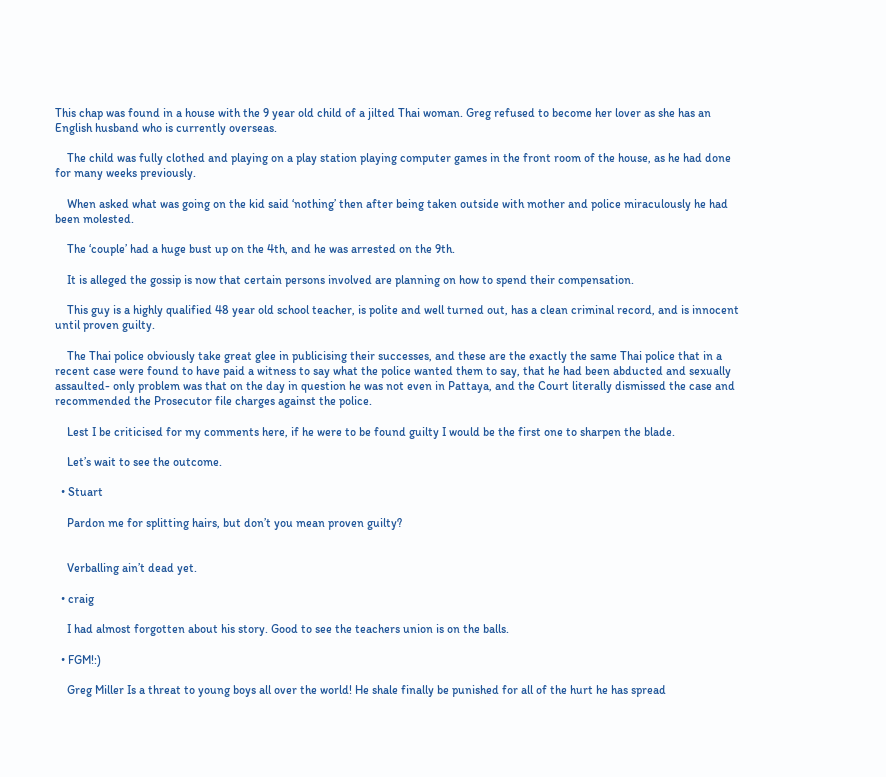This chap was found in a house with the 9 year old child of a jilted Thai woman. Greg refused to become her lover as she has an English husband who is currently overseas.

    The child was fully clothed and playing on a play station playing computer games in the front room of the house, as he had done for many weeks previously.

    When asked what was going on the kid said ‘nothing’ then after being taken outside with mother and police miraculously he had been molested.

    The ‘couple’ had a huge bust up on the 4th, and he was arrested on the 9th.

    It is alleged the gossip is now that certain persons involved are planning on how to spend their compensation.

    This guy is a highly qualified 48 year old school teacher, is polite and well turned out, has a clean criminal record, and is innocent until proven guilty.

    The Thai police obviously take great glee in publicising their successes, and these are the exactly the same Thai police that in a recent case were found to have paid a witness to say what the police wanted them to say, that he had been abducted and sexually assaulted- only problem was that on the day in question he was not even in Pattaya, and the Court literally dismissed the case and recommended the Prosecutor file charges against the police.

    Lest I be criticised for my comments here, if he were to be found guilty I would be the first one to sharpen the blade.

    Let’s wait to see the outcome.

  • Stuart

    Pardon me for splitting hairs, but don’t you mean proven guilty?


    Verballing ain’t dead yet.

  • craig

    I had almost forgotten about his story. Good to see the teachers union is on the balls.

  • FGM!:)

    Greg Miller Is a threat to young boys all over the world! He shale finally be punished for all of the hurt he has spread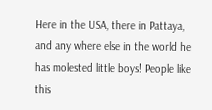Here in the USA, there in Pattaya, and any where else in the world he has molested little boys! People like this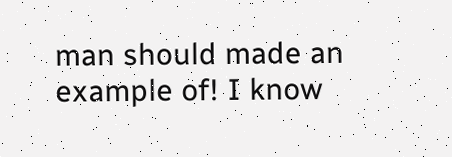man should made an example of! I know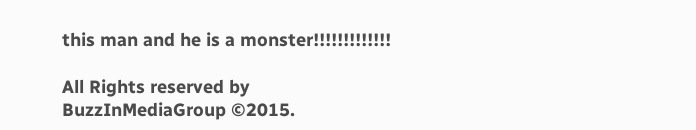this man and he is a monster!!!!!!!!!!!!!

All Rights reserved by BuzzInMediaGroup ©2015.